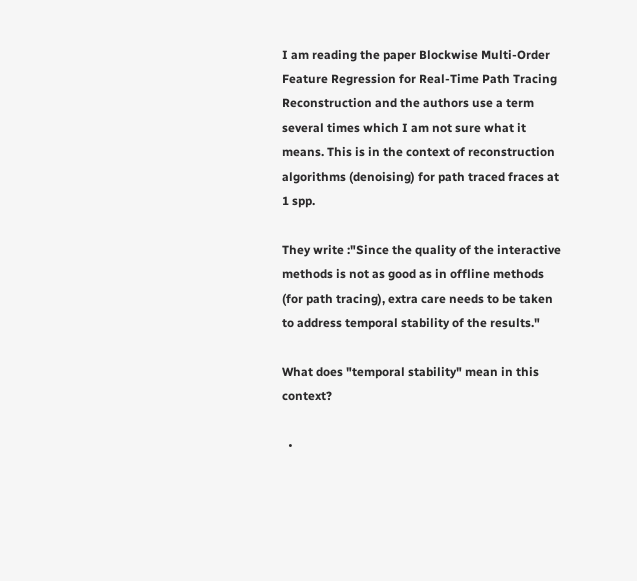I am reading the paper Blockwise Multi-Order Feature Regression for Real-Time Path Tracing Reconstruction and the authors use a term several times which I am not sure what it means. This is in the context of reconstruction algorithms (denoising) for path traced fraces at 1 spp.

They write :"Since the quality of the interactive methods is not as good as in offline methods (for path tracing), extra care needs to be taken to address temporal stability of the results."

What does "temporal stability" mean in this context?

  •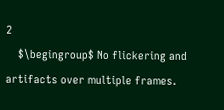2
    $\begingroup$ No flickering and artifacts over multiple frames.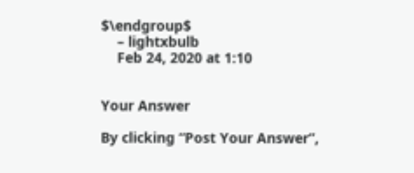$\endgroup$
    – lightxbulb
    Feb 24, 2020 at 1:10


Your Answer

By clicking “Post Your Answer”,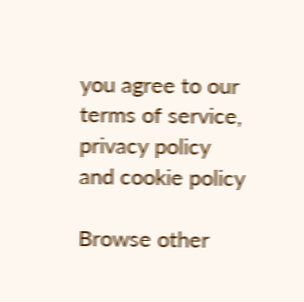you agree to our terms of service, privacy policy and cookie policy

Browse other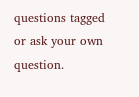questions tagged or ask your own question.